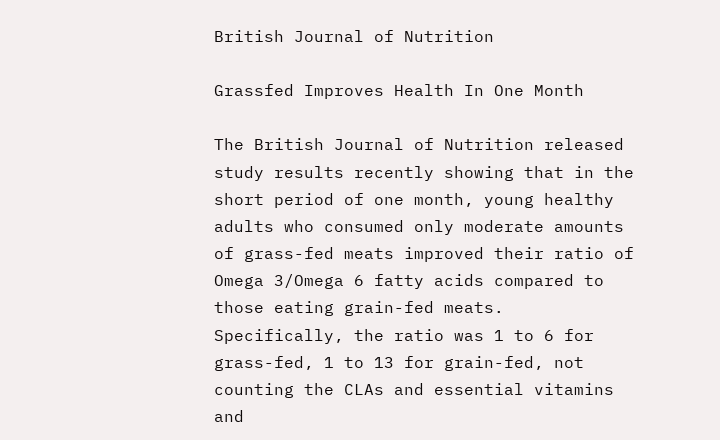British Journal of Nutrition

Grassfed Improves Health In One Month

The British Journal of Nutrition released study results recently showing that in the short period of one month, young healthy adults who consumed only moderate amounts of grass-fed meats improved their ratio of Omega 3/Omega 6 fatty acids compared to those eating grain-fed meats. Specifically, the ratio was 1 to 6 for grass-fed, 1 to 13 for grain-fed, not counting the CLAs and essential vitamins and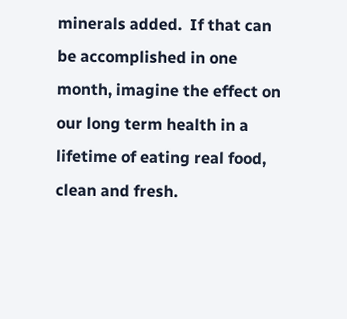minerals added.  If that can be accomplished in one month, imagine the effect on our long term health in a lifetime of eating real food, clean and fresh.